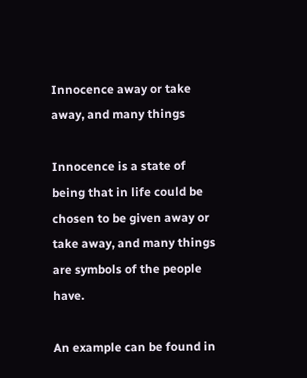Innocence away or take away, and many things

Innocence is a state of being that in life could be chosen to be given away or take away, and many things are symbols of the people have.

An example can be found in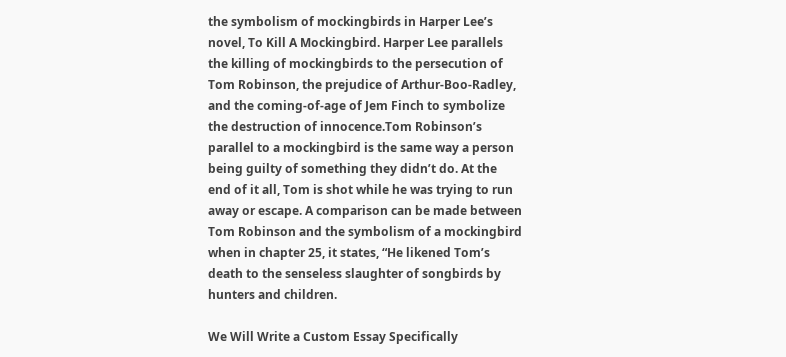the symbolism of mockingbirds in Harper Lee’s novel, To Kill A Mockingbird. Harper Lee parallels the killing of mockingbirds to the persecution of Tom Robinson, the prejudice of Arthur-Boo-Radley, and the coming-of-age of Jem Finch to symbolize the destruction of innocence.Tom Robinson’s parallel to a mockingbird is the same way a person being guilty of something they didn’t do. At the end of it all, Tom is shot while he was trying to run away or escape. A comparison can be made between Tom Robinson and the symbolism of a mockingbird when in chapter 25, it states, “He likened Tom’s death to the senseless slaughter of songbirds by hunters and children.

We Will Write a Custom Essay Specifically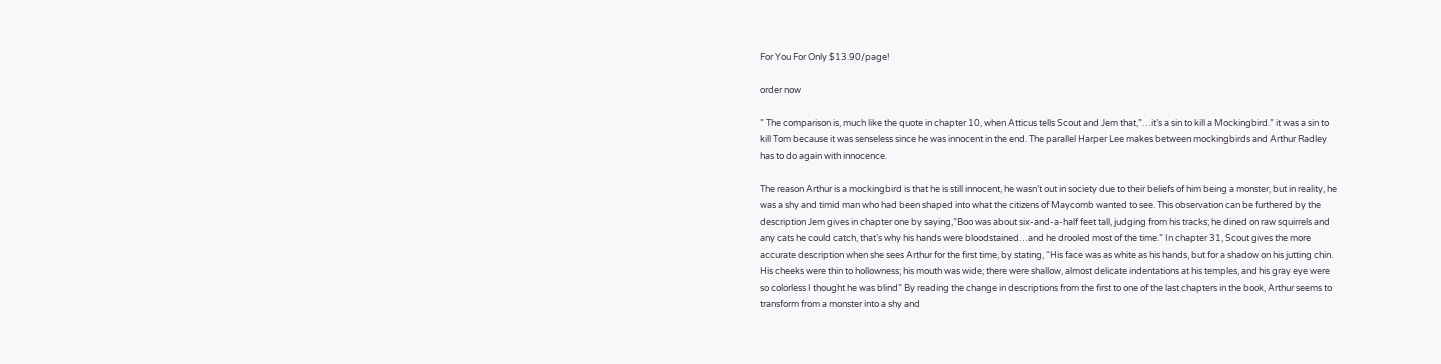For You For Only $13.90/page!

order now

” The comparison is, much like the quote in chapter 10, when Atticus tells Scout and Jem that,”…it’s a sin to kill a Mockingbird.” it was a sin to kill Tom because it was senseless since he was innocent in the end. The parallel Harper Lee makes between mockingbirds and Arthur Radley has to do again with innocence.

The reason Arthur is a mockingbird is that he is still innocent, he wasn’t out in society due to their beliefs of him being a monster, but in reality, he was a shy and timid man who had been shaped into what the citizens of Maycomb wanted to see. This observation can be furthered by the description Jem gives in chapter one by saying,”Boo was about six-and-a-half feet tall, judging from his tracks; he dined on raw squirrels and any cats he could catch, that’s why his hands were bloodstained…and he drooled most of the time.” In chapter 31, Scout gives the more accurate description when she sees Arthur for the first time, by stating, “His face was as white as his hands, but for a shadow on his jutting chin. His cheeks were thin to hollowness; his mouth was wide; there were shallow, almost delicate indentations at his temples, and his gray eye were so colorless I thought he was blind” By reading the change in descriptions from the first to one of the last chapters in the book, Arthur seems to transform from a monster into a shy and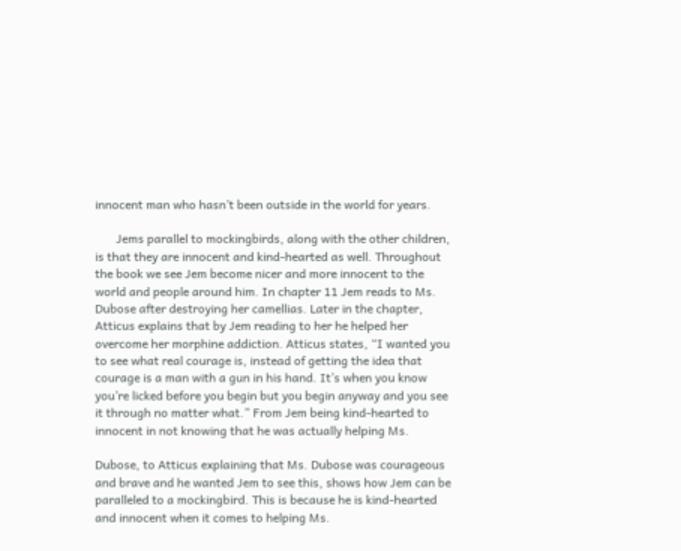innocent man who hasn’t been outside in the world for years.

       Jems parallel to mockingbirds, along with the other children, is that they are innocent and kind-hearted as well. Throughout the book we see Jem become nicer and more innocent to the world and people around him. In chapter 11 Jem reads to Ms. Dubose after destroying her camellias. Later in the chapter, Atticus explains that by Jem reading to her he helped her overcome her morphine addiction. Atticus states, “I wanted you to see what real courage is, instead of getting the idea that courage is a man with a gun in his hand. It’s when you know you’re licked before you begin but you begin anyway and you see it through no matter what.” From Jem being kind-hearted to innocent in not knowing that he was actually helping Ms.

Dubose, to Atticus explaining that Ms. Dubose was courageous and brave and he wanted Jem to see this, shows how Jem can be paralleled to a mockingbird. This is because he is kind-hearted and innocent when it comes to helping Ms.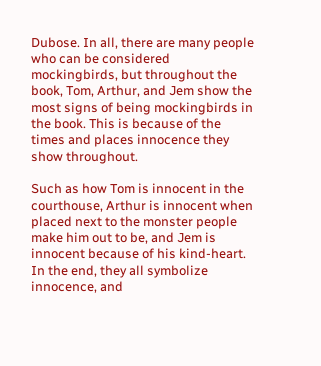Dubose. In all, there are many people who can be considered mockingbirds, but throughout the book, Tom, Arthur, and Jem show the most signs of being mockingbirds in the book. This is because of the times and places innocence they show throughout.

Such as how Tom is innocent in the courthouse, Arthur is innocent when placed next to the monster people make him out to be, and Jem is innocent because of his kind-heart. In the end, they all symbolize innocence, and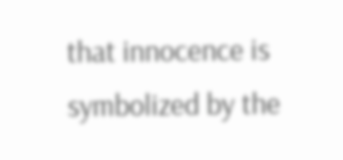that innocence is symbolized by the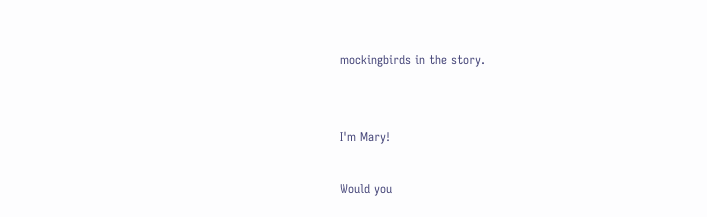mockingbirds in the story.


I'm Mary!

Would you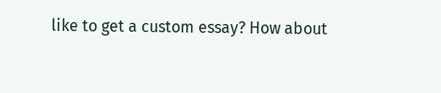like to get a custom essay? How about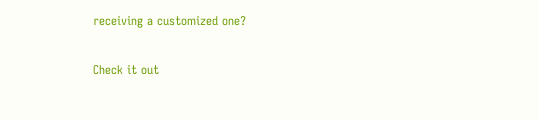receiving a customized one?

Check it out